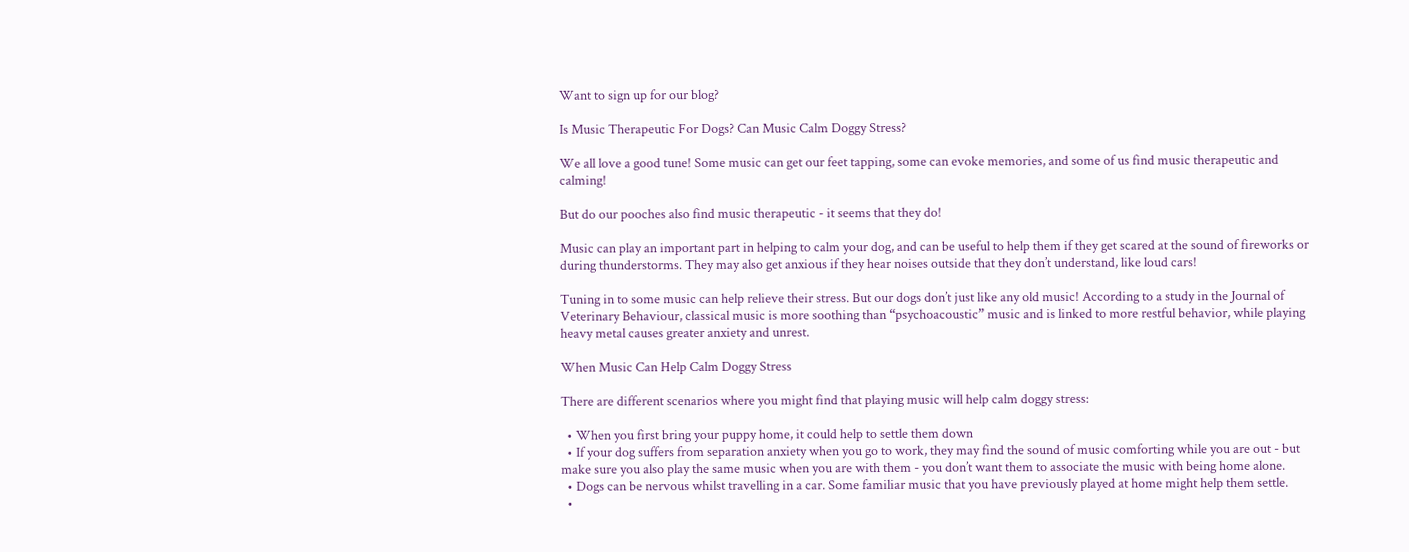Want to sign up for our blog?

Is Music Therapeutic For Dogs? Can Music Calm Doggy Stress?

We all love a good tune! Some music can get our feet tapping, some can evoke memories, and some of us find music therapeutic and calming!

But do our pooches also find music therapeutic - it seems that they do!

Music can play an important part in helping to calm your dog, and can be useful to help them if they get scared at the sound of fireworks or during thunderstorms. They may also get anxious if they hear noises outside that they don’t understand, like loud cars!

Tuning in to some music can help relieve their stress. But our dogs don’t just like any old music! According to a study in the Journal of Veterinary Behaviour, classical music is more soothing than “psychoacoustic” music and is linked to more restful behavior, while playing heavy metal causes greater anxiety and unrest.

When Music Can Help Calm Doggy Stress

There are different scenarios where you might find that playing music will help calm doggy stress:

  • When you first bring your puppy home, it could help to settle them down
  • If your dog suffers from separation anxiety when you go to work, they may find the sound of music comforting while you are out - but make sure you also play the same music when you are with them - you don’t want them to associate the music with being home alone.
  • Dogs can be nervous whilst travelling in a car. Some familiar music that you have previously played at home might help them settle.
  •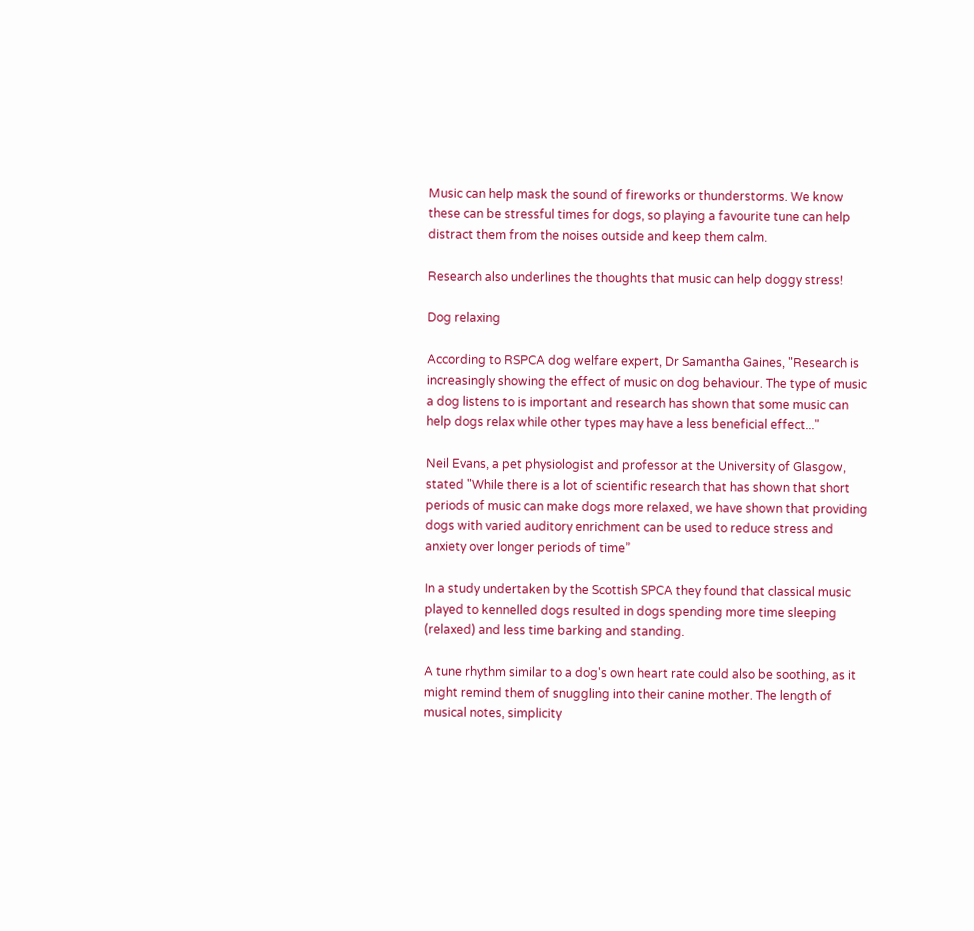Music can help mask the sound of fireworks or thunderstorms. We know these can be stressful times for dogs, so playing a favourite tune can help distract them from the noises outside and keep them calm.

Research also underlines the thoughts that music can help doggy stress!

Dog relaxing

According to RSPCA dog welfare expert, Dr Samantha Gaines, "Research is increasingly showing the effect of music on dog behaviour. The type of music a dog listens to is important and research has shown that some music can help dogs relax while other types may have a less beneficial effect..."

Neil Evans, a pet physiologist and professor at the University of Glasgow, stated "While there is a lot of scientific research that has shown that short periods of music can make dogs more relaxed, we have shown that providing dogs with varied auditory enrichment can be used to reduce stress and anxiety over longer periods of time”

In a study undertaken by the Scottish SPCA they found that classical music played to kennelled dogs resulted in dogs spending more time sleeping (relaxed) and less time barking and standing.

A tune rhythm similar to a dog's own heart rate could also be soothing, as it might remind them of snuggling into their canine mother. The length of musical notes, simplicity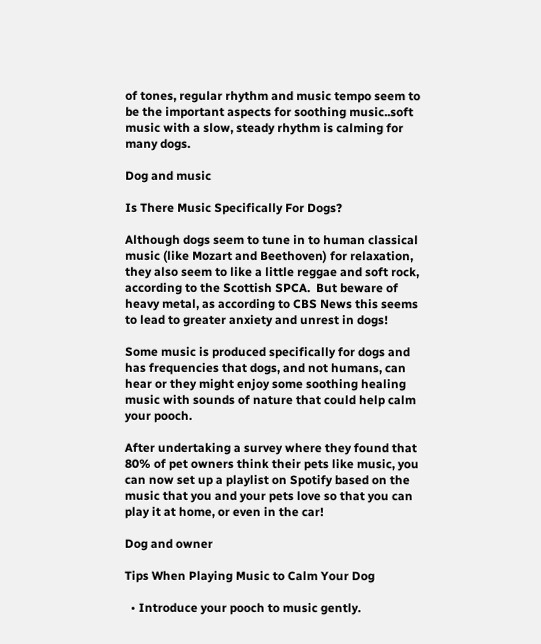of tones, regular rhythm and music tempo seem to be the important aspects for soothing music..soft music with a slow, steady rhythm is calming for many dogs.

Dog and music

Is There Music Specifically For Dogs?

Although dogs seem to tune in to human classical music (like Mozart and Beethoven) for relaxation, they also seem to like a little reggae and soft rock, according to the Scottish SPCA.  But beware of heavy metal, as according to CBS News this seems to lead to greater anxiety and unrest in dogs!

Some music is produced specifically for dogs and has frequencies that dogs, and not humans, can hear or they might enjoy some soothing healing music with sounds of nature that could help calm your pooch.

After undertaking a survey where they found that 80% of pet owners think their pets like music, you can now set up a playlist on Spotify based on the music that you and your pets love so that you can play it at home, or even in the car!

Dog and owner

Tips When Playing Music to Calm Your Dog

  • Introduce your pooch to music gently.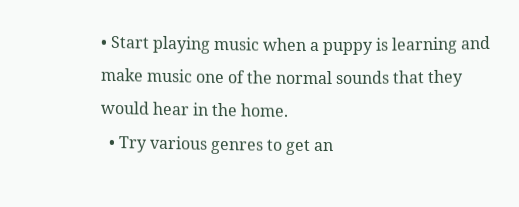• Start playing music when a puppy is learning and make music one of the normal sounds that they would hear in the home.
  • Try various genres to get an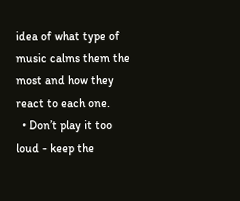idea of what type of music calms them the most and how they react to each one.
  • Don’t play it too loud - keep the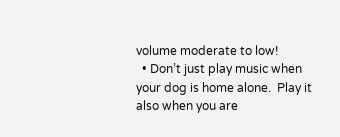volume moderate to low!
  • Don’t just play music when your dog is home alone.  Play it also when you are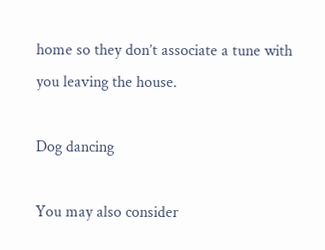home so they don’t associate a tune with you leaving the house.

Dog dancing

You may also consider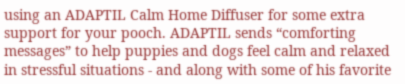using an ADAPTIL Calm Home Diffuser for some extra support for your pooch. ADAPTIL sends “comforting messages” to help puppies and dogs feel calm and relaxed in stressful situations - and along with some of his favorite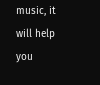music, it will help you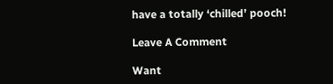have a totally ‘chilled’ pooch!

Leave A Comment

Want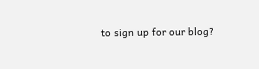to sign up for our blog?